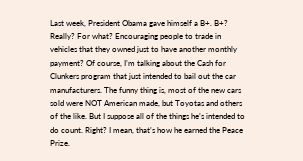Last week, President Obama gave himself a B+. B+? Really? For what? Encouraging people to trade in vehicles that they owned just to have another monthly payment? Of course, I’m talking about the Cash for Clunkers program that just intended to bail out the car manufacturers. The funny thing is, most of the new cars sold were NOT American made, but Toyotas and others of the like. But I suppose all of the things he’s intended to do count. Right? I mean, that’s how he earned the Peace Prize.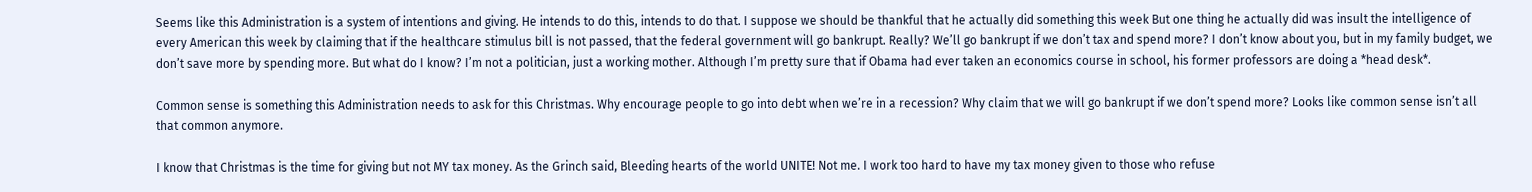Seems like this Administration is a system of intentions and giving. He intends to do this, intends to do that. I suppose we should be thankful that he actually did something this week But one thing he actually did was insult the intelligence of every American this week by claiming that if the healthcare stimulus bill is not passed, that the federal government will go bankrupt. Really? We’ll go bankrupt if we don’t tax and spend more? I don’t know about you, but in my family budget, we don’t save more by spending more. But what do I know? I’m not a politician, just a working mother. Although I’m pretty sure that if Obama had ever taken an economics course in school, his former professors are doing a *head desk*.

Common sense is something this Administration needs to ask for this Christmas. Why encourage people to go into debt when we’re in a recession? Why claim that we will go bankrupt if we don’t spend more? Looks like common sense isn’t all that common anymore.

I know that Christmas is the time for giving but not MY tax money. As the Grinch said, Bleeding hearts of the world UNITE! Not me. I work too hard to have my tax money given to those who refuse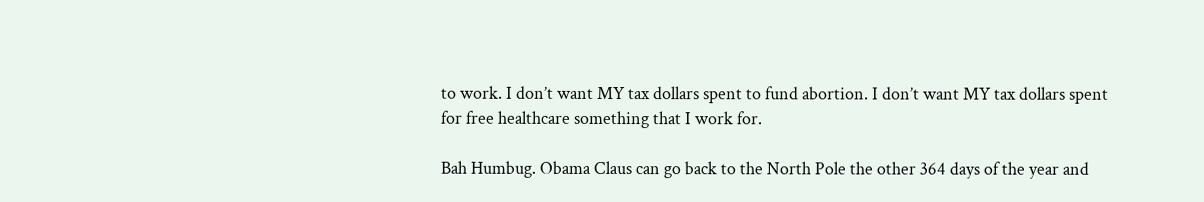to work. I don’t want MY tax dollars spent to fund abortion. I don’t want MY tax dollars spent for free healthcare something that I work for.

Bah Humbug. Obama Claus can go back to the North Pole the other 364 days of the year and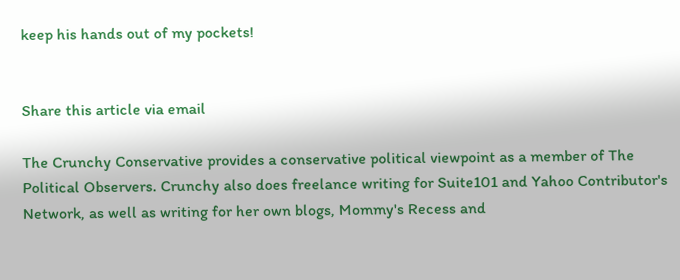keep his hands out of my pockets!


Share this article via email

The Crunchy Conservative provides a conservative political viewpoint as a member of The Political Observers. Crunchy also does freelance writing for Suite101 and Yahoo Contributor's Network, as well as writing for her own blogs, Mommy's Recess and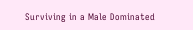Surviving in a Male Dominated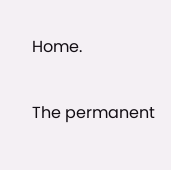Home.

The permanent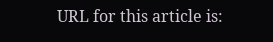URL for this article is: